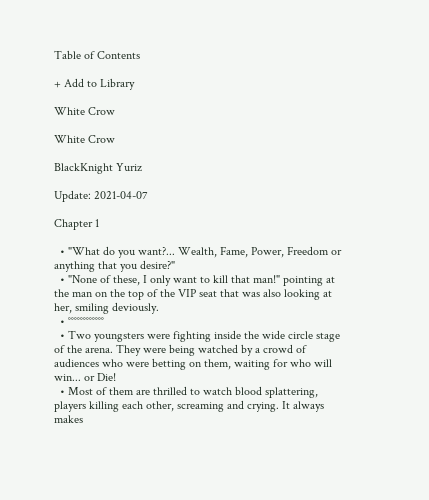Table of Contents

+ Add to Library

White Crow

White Crow

BlackKnight Yuriz

Update: 2021-04-07

Chapter 1

  • "What do you want?... Wealth, Fame, Power, Freedom or anything that you desire?"
  • "None of these, I only want to kill that man!" pointing at the man on the top of the VIP seat that was also looking at her, smiling deviously.
  • °°°°°°°°°°°°
  • Two youngsters were fighting inside the wide circle stage of the arena. They were being watched by a crowd of audiences who were betting on them, waiting for who will win... or Die!
  • Most of them are thrilled to watch blood splattering, players killing each other, screaming and crying. It always makes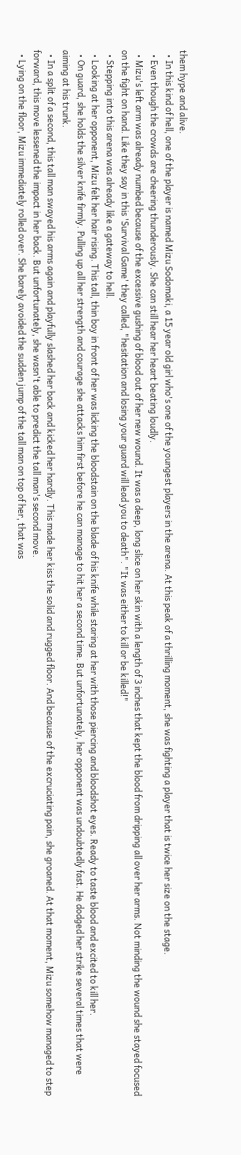them hype and alive.
  • In this kind of hell, one of the player is named Mizu Sodomaki, a 15 year old girl who's one of the youngest players in the arena. At this peak of a thrilling moment, she was fighting a player that is twice her size on the stage.
  • Even though the crowds are cheering thunderously. She can still hear her heart beating loudly.
  • Mizu's left arm was already numbed because of the excessive gushing of blood out of her new wound. It was a deep, long slice on her skin with a length of 3 inches that kept the blood from dripping all over her arms. Not minding the wound she stayed focused on the fight on hand. Like they say in this 'Survival Game' they called, "hesitation and losing your guard will lead you to death". "It was either to kill or be killed!"
  • Stepping into this arena was already like a gateway to hell.
  • Looking at her opponent, Mizu felt her hair rising. This tall, thin boy in front of her was licking the bloodstain on the blade of his knife while staring at her with those piercing and bloodshot eyes. Ready to taste blood and excited to kill her.
  • On guard, she holds the silver knife firmly. Pulling up all her strength and courage she attacks him first before he can manage to hit her a second time. But unfortunately, her opponent was undoubtedly fast. He dodged her strike several times that were aiming at his trunk.
  • In a split of a second, this tall man swayed his arms again and playfully slashed her back and kicked her hardly. This made her kiss the solid and rugged floor. And because of the excruciating pain, she groaned. At that moment, Mizu somehow managed to step forward, this move lessened the impact in her back. But unfortunately, she wasn't able to predict the tall man's second move.
  • Lying on the floor, Mizu immediately rolled over. She barely avoided the sudden jump of the tall man on top of her, that was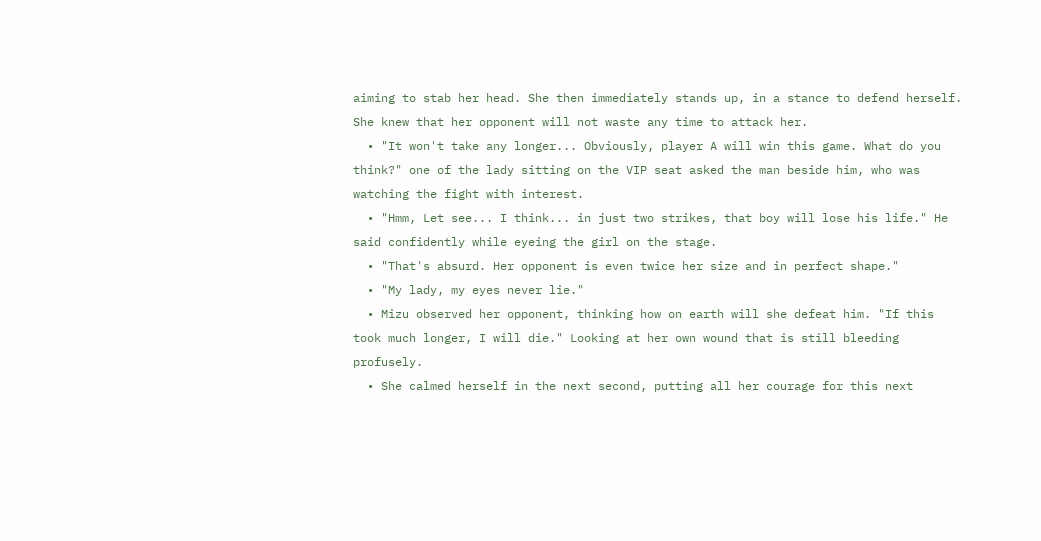aiming to stab her head. She then immediately stands up, in a stance to defend herself. She knew that her opponent will not waste any time to attack her.
  • "It won't take any longer... Obviously, player A will win this game. What do you think?" one of the lady sitting on the VIP seat asked the man beside him, who was watching the fight with interest.
  • "Hmm, Let see... I think... in just two strikes, that boy will lose his life." He said confidently while eyeing the girl on the stage.
  • "That's absurd. Her opponent is even twice her size and in perfect shape."
  • "My lady, my eyes never lie."
  • Mizu observed her opponent, thinking how on earth will she defeat him. "If this took much longer, I will die." Looking at her own wound that is still bleeding profusely.
  • She calmed herself in the next second, putting all her courage for this next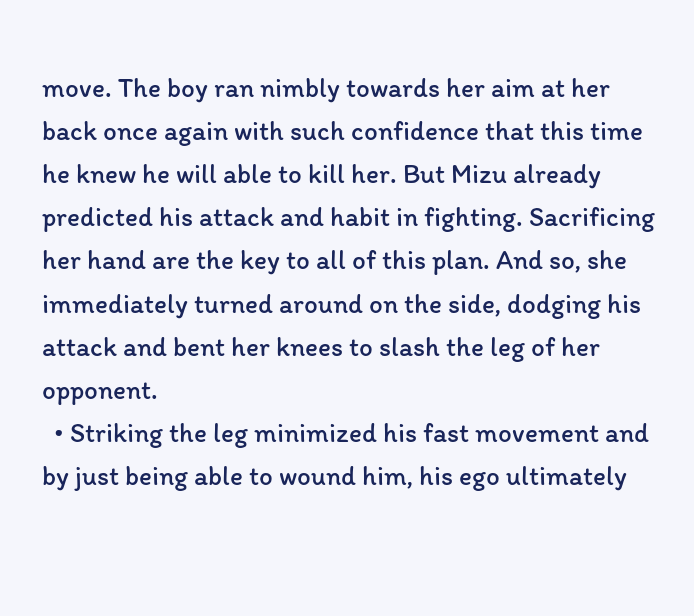move. The boy ran nimbly towards her aim at her back once again with such confidence that this time he knew he will able to kill her. But Mizu already predicted his attack and habit in fighting. Sacrificing her hand are the key to all of this plan. And so, she immediately turned around on the side, dodging his attack and bent her knees to slash the leg of her opponent.
  • Striking the leg minimized his fast movement and by just being able to wound him, his ego ultimately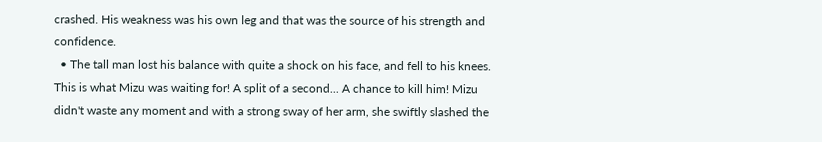crashed. His weakness was his own leg and that was the source of his strength and confidence.
  • The tall man lost his balance with quite a shock on his face, and fell to his knees. This is what Mizu was waiting for! A split of a second... A chance to kill him! Mizu didn't waste any moment and with a strong sway of her arm, she swiftly slashed the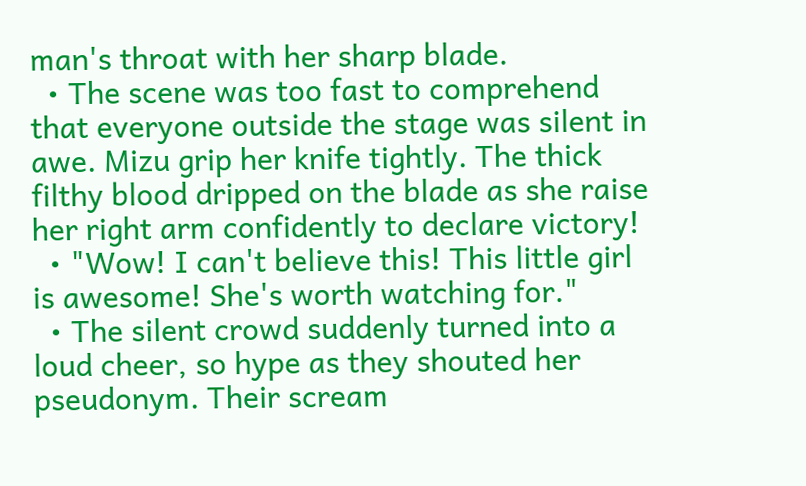man's throat with her sharp blade.
  • The scene was too fast to comprehend that everyone outside the stage was silent in awe. Mizu grip her knife tightly. The thick filthy blood dripped on the blade as she raise her right arm confidently to declare victory!
  • "Wow! I can't believe this! This little girl is awesome! She's worth watching for."
  • The silent crowd suddenly turned into a loud cheer, so hype as they shouted her pseudonym. Their scream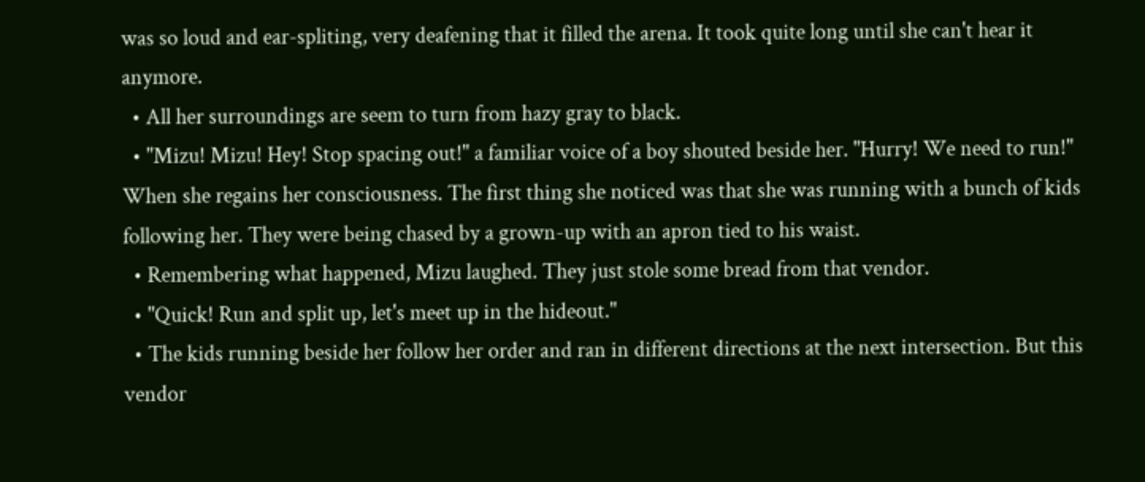was so loud and ear-spliting, very deafening that it filled the arena. It took quite long until she can't hear it anymore.
  • All her surroundings are seem to turn from hazy gray to black.
  • "Mizu! Mizu! Hey! Stop spacing out!" a familiar voice of a boy shouted beside her. "Hurry! We need to run!" When she regains her consciousness. The first thing she noticed was that she was running with a bunch of kids following her. They were being chased by a grown-up with an apron tied to his waist.
  • Remembering what happened, Mizu laughed. They just stole some bread from that vendor.
  • "Quick! Run and split up, let's meet up in the hideout."
  • The kids running beside her follow her order and ran in different directions at the next intersection. But this vendor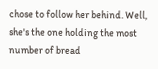chose to follow her behind. Well, she's the one holding the most number of bread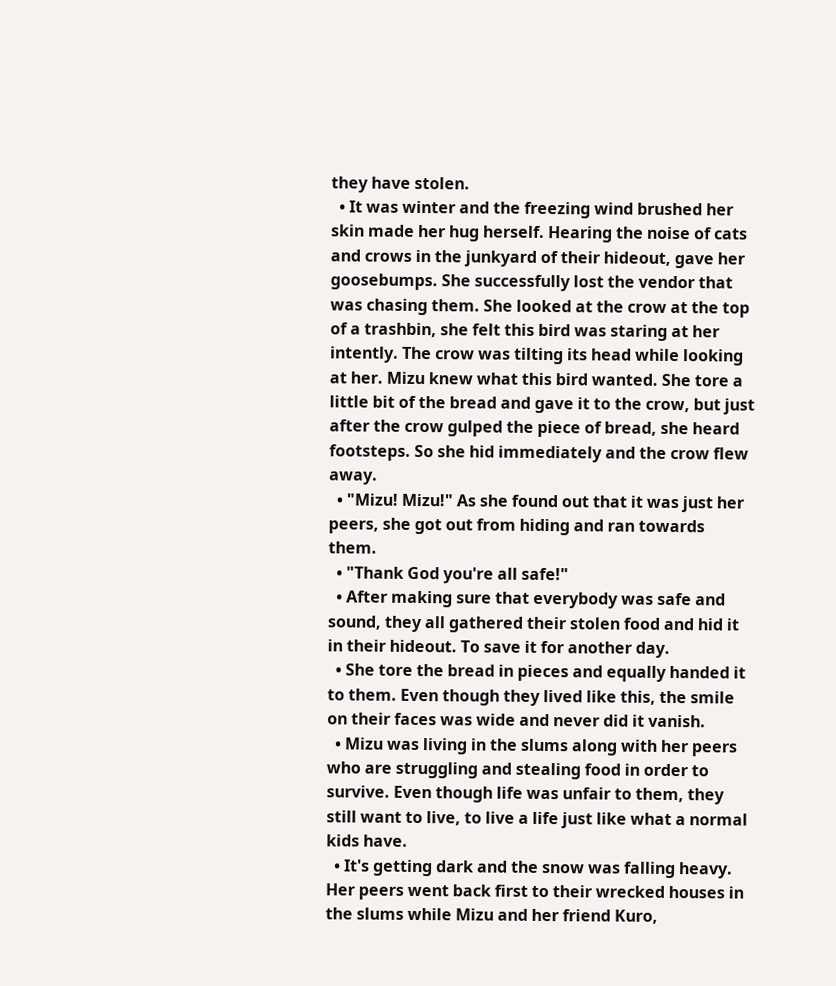they have stolen.
  • It was winter and the freezing wind brushed her skin made her hug herself. Hearing the noise of cats and crows in the junkyard of their hideout, gave her goosebumps. She successfully lost the vendor that was chasing them. She looked at the crow at the top of a trashbin, she felt this bird was staring at her intently. The crow was tilting its head while looking at her. Mizu knew what this bird wanted. She tore a little bit of the bread and gave it to the crow, but just after the crow gulped the piece of bread, she heard footsteps. So she hid immediately and the crow flew away.
  • "Mizu! Mizu!" As she found out that it was just her peers, she got out from hiding and ran towards them.
  • "Thank God you're all safe!"
  • After making sure that everybody was safe and sound, they all gathered their stolen food and hid it in their hideout. To save it for another day.
  • She tore the bread in pieces and equally handed it to them. Even though they lived like this, the smile on their faces was wide and never did it vanish.
  • Mizu was living in the slums along with her peers who are struggling and stealing food in order to survive. Even though life was unfair to them, they still want to live, to live a life just like what a normal kids have.
  • It's getting dark and the snow was falling heavy. Her peers went back first to their wrecked houses in the slums while Mizu and her friend Kuro,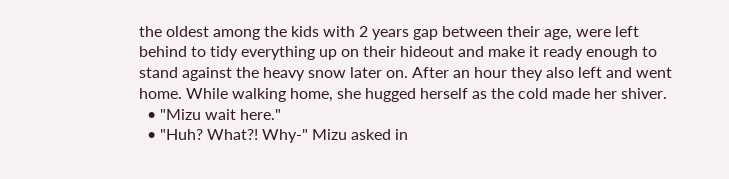the oldest among the kids with 2 years gap between their age, were left behind to tidy everything up on their hideout and make it ready enough to stand against the heavy snow later on. After an hour they also left and went home. While walking home, she hugged herself as the cold made her shiver.
  • "Mizu wait here."
  • "Huh? What?! Why-" Mizu asked in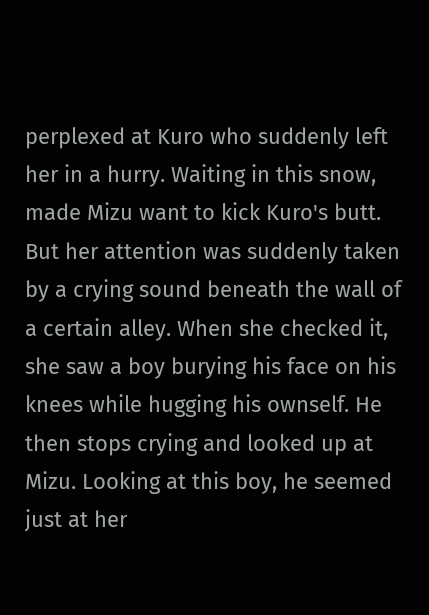perplexed at Kuro who suddenly left her in a hurry. Waiting in this snow, made Mizu want to kick Kuro's butt. But her attention was suddenly taken by a crying sound beneath the wall of a certain alley. When she checked it, she saw a boy burying his face on his knees while hugging his ownself. He then stops crying and looked up at Mizu. Looking at this boy, he seemed just at her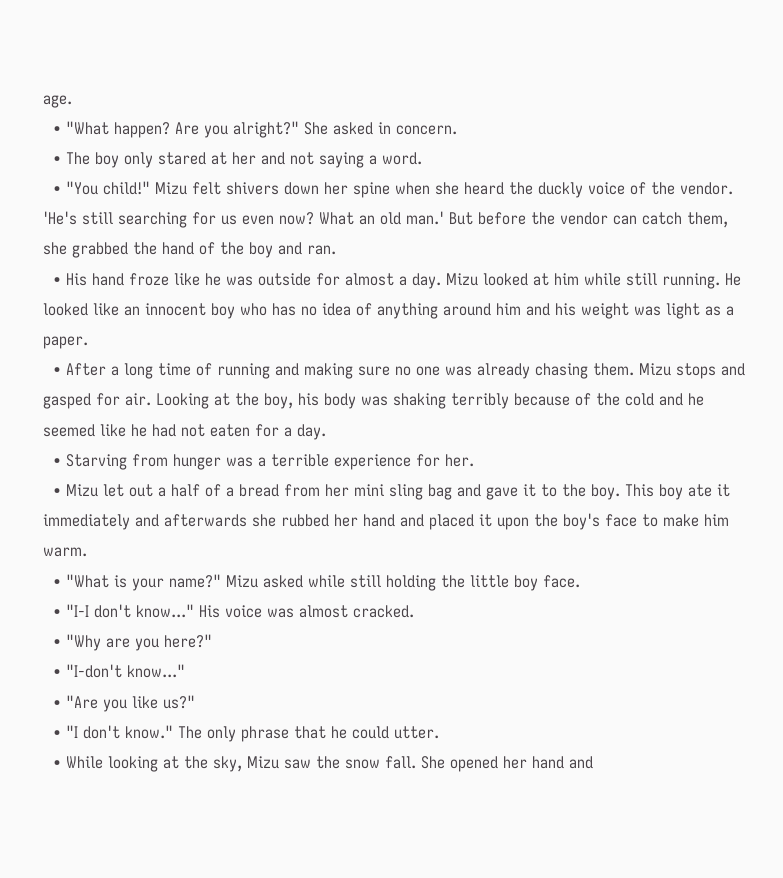age.
  • "What happen? Are you alright?" She asked in concern.
  • The boy only stared at her and not saying a word.
  • "You child!" Mizu felt shivers down her spine when she heard the duckly voice of the vendor. 'He's still searching for us even now? What an old man.' But before the vendor can catch them, she grabbed the hand of the boy and ran.
  • His hand froze like he was outside for almost a day. Mizu looked at him while still running. He looked like an innocent boy who has no idea of anything around him and his weight was light as a paper.
  • After a long time of running and making sure no one was already chasing them. Mizu stops and gasped for air. Looking at the boy, his body was shaking terribly because of the cold and he seemed like he had not eaten for a day.
  • Starving from hunger was a terrible experience for her.
  • Mizu let out a half of a bread from her mini sling bag and gave it to the boy. This boy ate it immediately and afterwards she rubbed her hand and placed it upon the boy's face to make him warm.
  • "What is your name?" Mizu asked while still holding the little boy face.
  • "I-I don't know..." His voice was almost cracked.
  • "Why are you here?"
  • "I-don't know..."
  • "Are you like us?"
  • "I don't know." The only phrase that he could utter.
  • While looking at the sky, Mizu saw the snow fall. She opened her hand and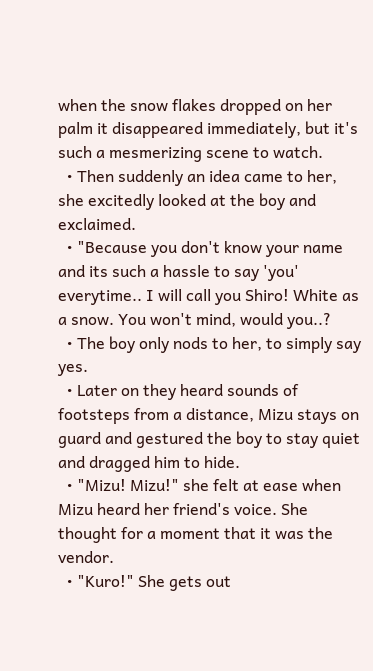when the snow flakes dropped on her palm it disappeared immediately, but it's such a mesmerizing scene to watch.
  • Then suddenly an idea came to her, she excitedly looked at the boy and exclaimed.
  • "Because you don't know your name and its such a hassle to say 'you' everytime.. I will call you Shiro! White as a snow. You won't mind, would you..?
  • The boy only nods to her, to simply say yes.
  • Later on they heard sounds of footsteps from a distance, Mizu stays on guard and gestured the boy to stay quiet and dragged him to hide.
  • "Mizu! Mizu!" she felt at ease when Mizu heard her friend's voice. She thought for a moment that it was the vendor.
  • "Kuro!" She gets out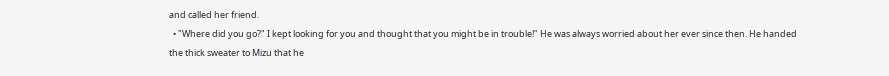and called her friend.
  • "Where did you go?" I kept looking for you and thought that you might be in trouble!" He was always worried about her ever since then. He handed the thick sweater to Mizu that he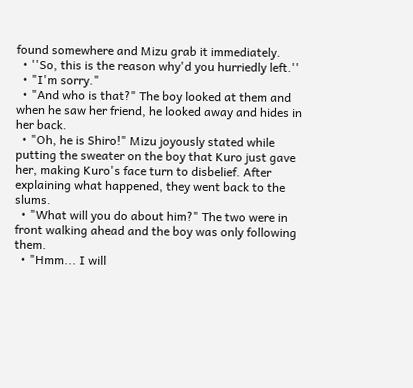found somewhere and Mizu grab it immediately.
  • ''So, this is the reason why'd you hurriedly left.''
  • "I'm sorry."
  • "And who is that?" The boy looked at them and when he saw her friend, he looked away and hides in her back.
  • "Oh, he is Shiro!" Mizu joyously stated while putting the sweater on the boy that Kuro just gave her, making Kuro's face turn to disbelief. After explaining what happened, they went back to the slums.
  • "What will you do about him?" The two were in front walking ahead and the boy was only following them.
  • "Hmm... I will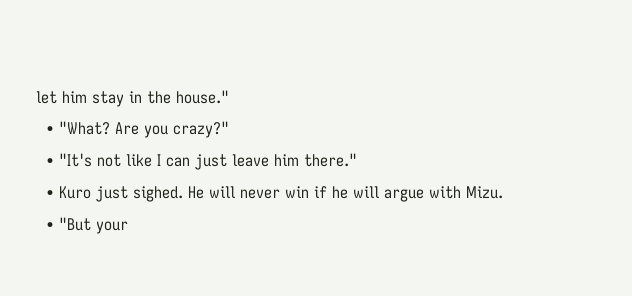let him stay in the house."
  • "What? Are you crazy?"
  • "It's not like I can just leave him there."
  • Kuro just sighed. He will never win if he will argue with Mizu.
  • "But your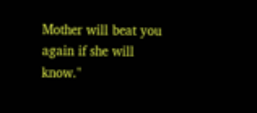Mother will beat you again if she will know."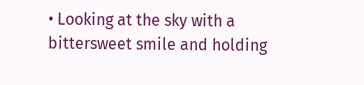• Looking at the sky with a bittersweet smile and holding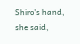Shiro's hand, she said,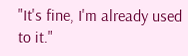"It's fine, I'm already used to it."